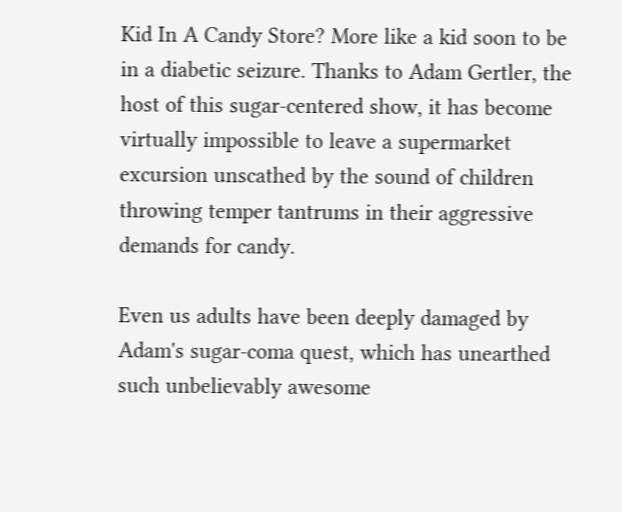Kid In A Candy Store? More like a kid soon to be in a diabetic seizure. Thanks to Adam Gertler, the host of this sugar-centered show, it has become virtually impossible to leave a supermarket excursion unscathed by the sound of children throwing temper tantrums in their aggressive demands for candy.

Even us adults have been deeply damaged by Adam's sugar-coma quest, which has unearthed such unbelievably awesome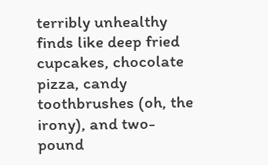terribly unhealthy finds like deep fried cupcakes, chocolate pizza, candy toothbrushes (oh, the irony), and two-pound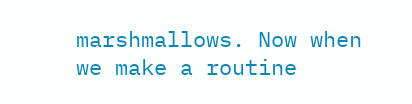marshmallows. Now when we make a routine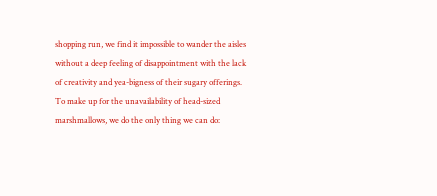shopping run, we find it impossible to wander the aisles without a deep feeling of disappointment with the lack of creativity and yea-bigness of their sugary offerings. To make up for the unavailability of head-sized marshmallows, we do the only thing we can do: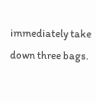immediately take down three bags.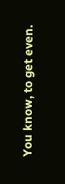You know, to get even.